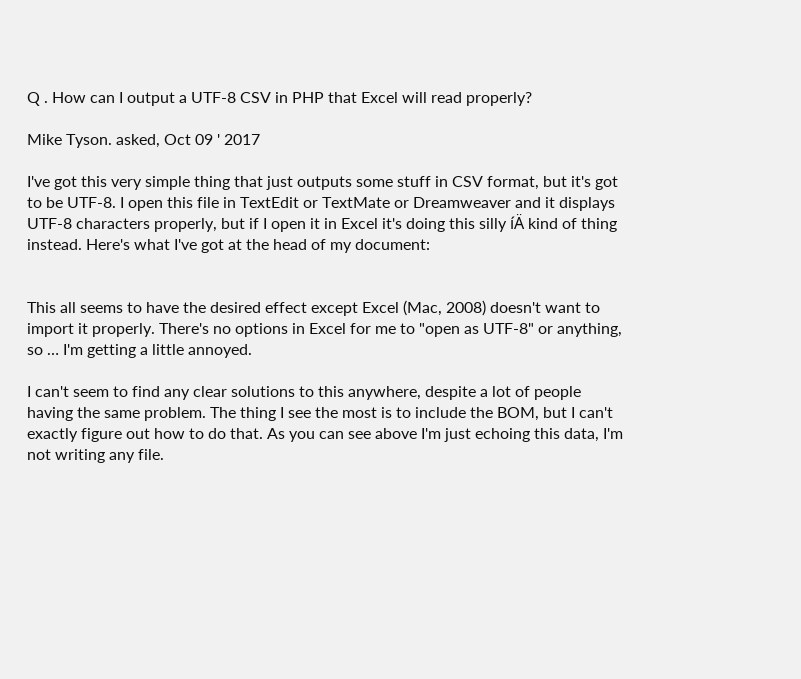Q . How can I output a UTF-8 CSV in PHP that Excel will read properly?

Mike Tyson. asked, Oct 09 ' 2017

I've got this very simple thing that just outputs some stuff in CSV format, but it's got to be UTF-8. I open this file in TextEdit or TextMate or Dreamweaver and it displays UTF-8 characters properly, but if I open it in Excel it's doing this silly íÄ kind of thing instead. Here's what I've got at the head of my document:


This all seems to have the desired effect except Excel (Mac, 2008) doesn't want to import it properly. There's no options in Excel for me to "open as UTF-8" or anything, so … I'm getting a little annoyed.

I can't seem to find any clear solutions to this anywhere, despite a lot of people having the same problem. The thing I see the most is to include the BOM, but I can't exactly figure out how to do that. As you can see above I'm just echoing this data, I'm not writing any file.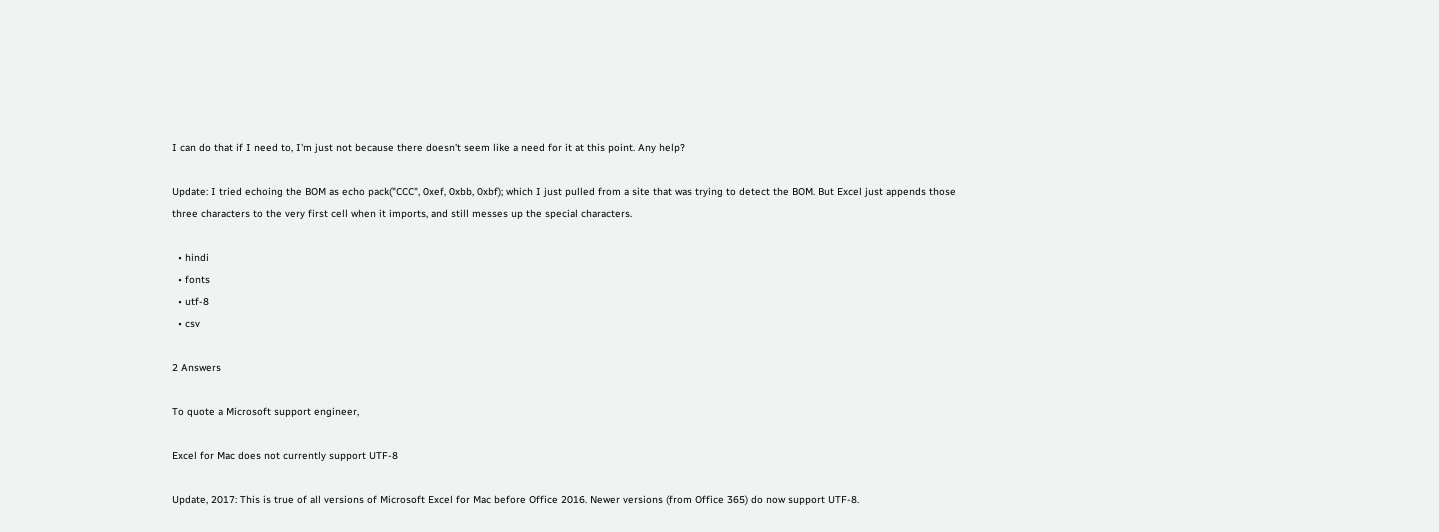I can do that if I need to, I'm just not because there doesn't seem like a need for it at this point. Any help?

Update: I tried echoing the BOM as echo pack("CCC", 0xef, 0xbb, 0xbf); which I just pulled from a site that was trying to detect the BOM. But Excel just appends those three characters to the very first cell when it imports, and still messes up the special characters.

  • hindi
  • fonts
  • utf-8
  • csv

2 Answers

To quote a Microsoft support engineer,

Excel for Mac does not currently support UTF-8

Update, 2017: This is true of all versions of Microsoft Excel for Mac before Office 2016. Newer versions (from Office 365) do now support UTF-8.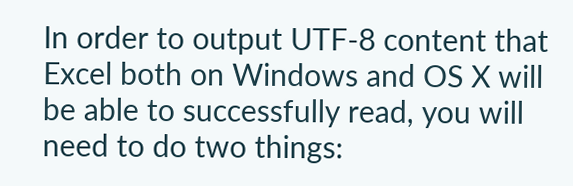In order to output UTF-8 content that Excel both on Windows and OS X will be able to successfully read, you will need to do two things: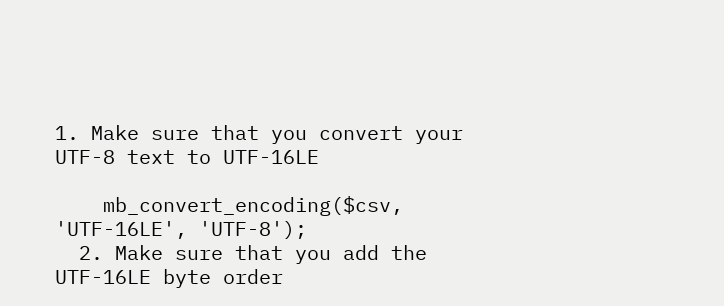1. Make sure that you convert your UTF-8 text to UTF-16LE

    mb_convert_encoding($csv, 'UTF-16LE', 'UTF-8');
  2. Make sure that you add the UTF-16LE byte order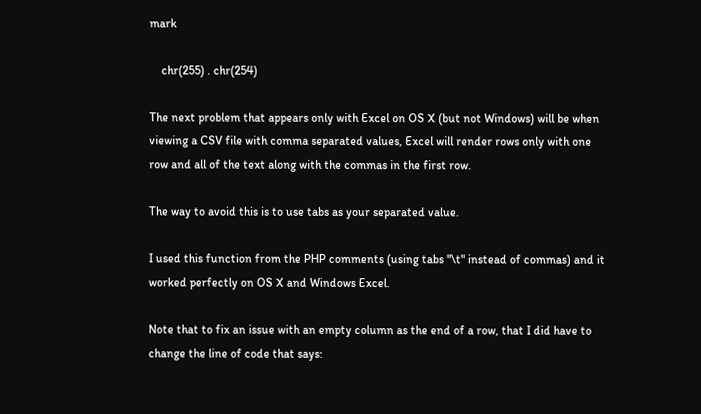mark

    chr(255) . chr(254)

The next problem that appears only with Excel on OS X (but not Windows) will be when viewing a CSV file with comma separated values, Excel will render rows only with one row and all of the text along with the commas in the first row.

The way to avoid this is to use tabs as your separated value.

I used this function from the PHP comments (using tabs "\t" instead of commas) and it worked perfectly on OS X and Windows Excel.

Note that to fix an issue with an empty column as the end of a row, that I did have to change the line of code that says: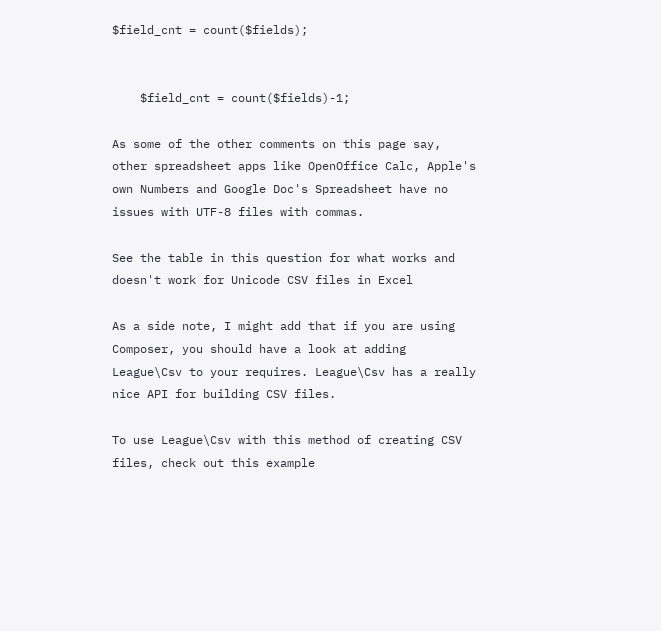$field_cnt = count($fields);


    $field_cnt = count($fields)-1;

As some of the other comments on this page say, other spreadsheet apps like OpenOffice Calc, Apple's own Numbers and Google Doc's Spreadsheet have no issues with UTF-8 files with commas.

See the table in this question for what works and doesn't work for Unicode CSV files in Excel

As a side note, I might add that if you are using Composer, you should have a look at adding League\Csv to your requires. League\Csv has a really nice API for building CSV files.

To use League\Csv with this method of creating CSV files, check out this example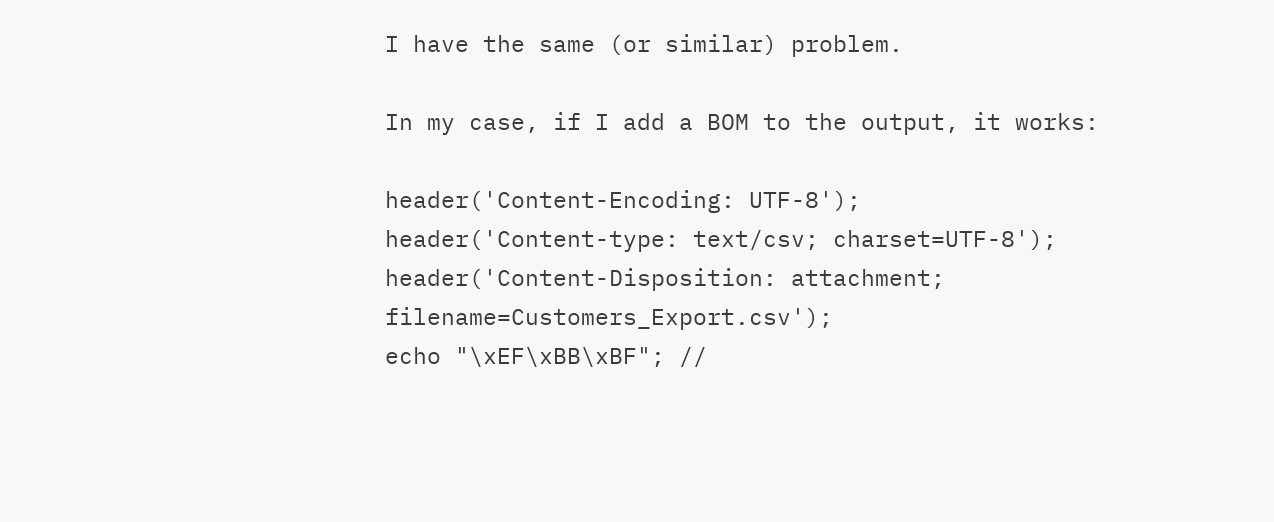I have the same (or similar) problem.

In my case, if I add a BOM to the output, it works:

header('Content-Encoding: UTF-8');
header('Content-type: text/csv; charset=UTF-8');
header('Content-Disposition: attachment; filename=Customers_Export.csv');
echo "\xEF\xBB\xBF"; //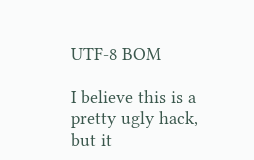UTF-8 BOM

I believe this is a pretty ugly hack, but it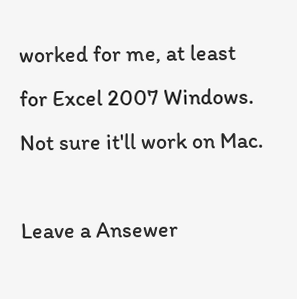worked for me, at least for Excel 2007 Windows. Not sure it'll work on Mac.

Leave a Ansewer